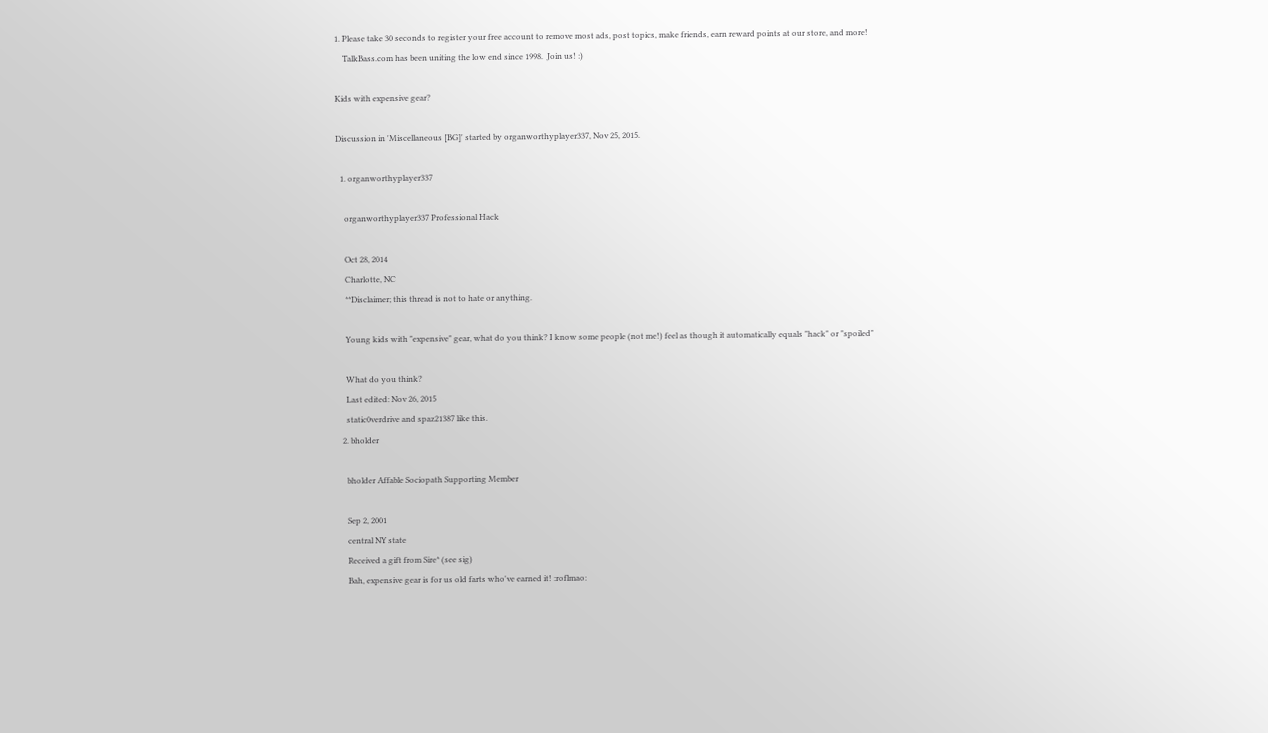1. Please take 30 seconds to register your free account to remove most ads, post topics, make friends, earn reward points at our store, and more!
    TalkBass.com has been uniting the low end since 1998.  Join us! :)

Kids with expensive gear?

Discussion in 'Miscellaneous [BG]' started by organworthyplayer337, Nov 25, 2015.

  1. organworthyplayer337

    organworthyplayer337 Professional Hack

    Oct 28, 2014
    Charlotte, NC
    **Disclaimer; this thread is not to hate or anything.

    Young kids with "expensive" gear, what do you think? I know some people (not me!) feel as though it automatically equals "hack" or "spoiled"

    What do you think?
    Last edited: Nov 26, 2015
    static0verdrive and spaz21387 like this.
  2. bholder

    bholder Affable Sociopath Supporting Member

    Sep 2, 2001
    central NY state
    Received a gift from Sire* (see sig)
    Bah, expensive gear is for us old farts who've earned it! :roflmao: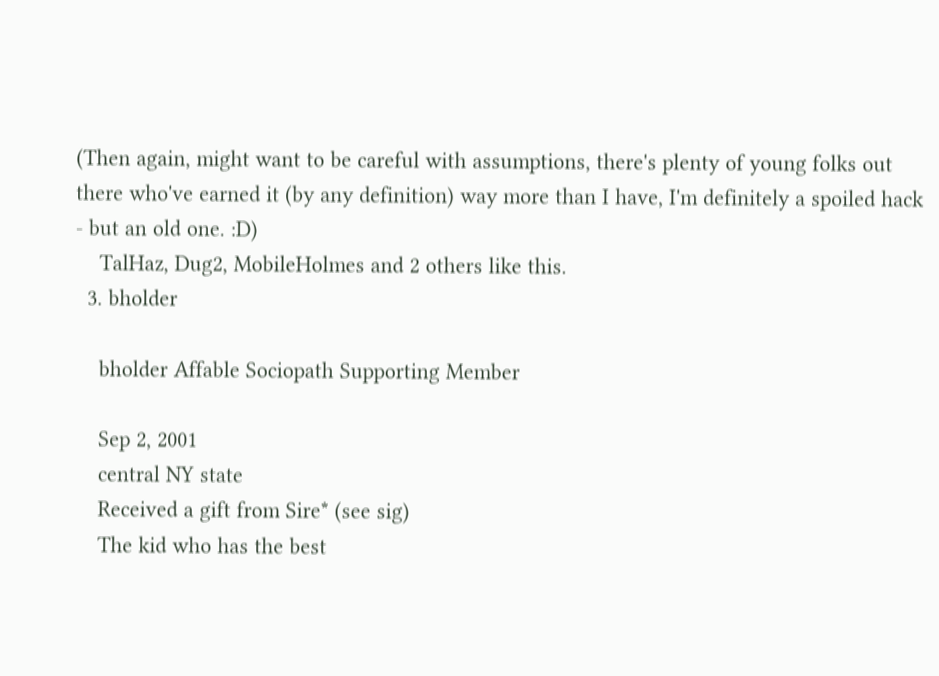(Then again, might want to be careful with assumptions, there's plenty of young folks out there who've earned it (by any definition) way more than I have, I'm definitely a spoiled hack - but an old one. :D)
    TalHaz, Dug2, MobileHolmes and 2 others like this.
  3. bholder

    bholder Affable Sociopath Supporting Member

    Sep 2, 2001
    central NY state
    Received a gift from Sire* (see sig)
    The kid who has the best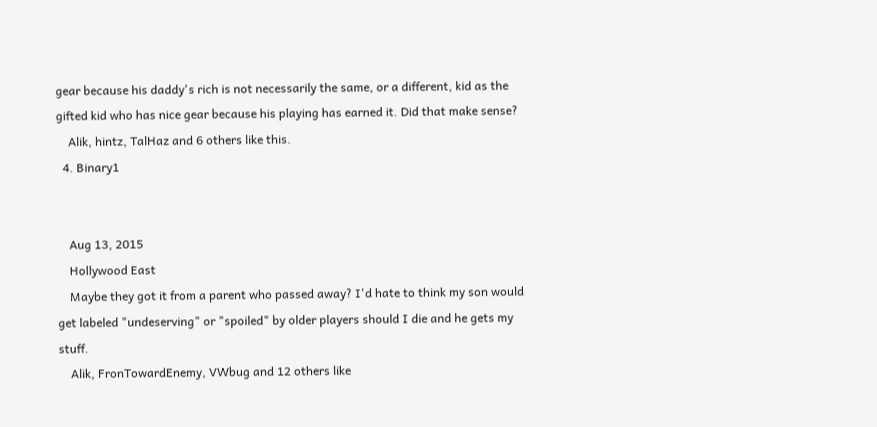gear because his daddy's rich is not necessarily the same, or a different, kid as the gifted kid who has nice gear because his playing has earned it. Did that make sense?
    Alik, hintz, TalHaz and 6 others like this.
  4. Binary1


    Aug 13, 2015
    Hollywood East
    Maybe they got it from a parent who passed away? I'd hate to think my son would get labeled "undeserving" or "spoiled" by older players should I die and he gets my stuff.
    Alik, FronTowardEnemy, VWbug and 12 others like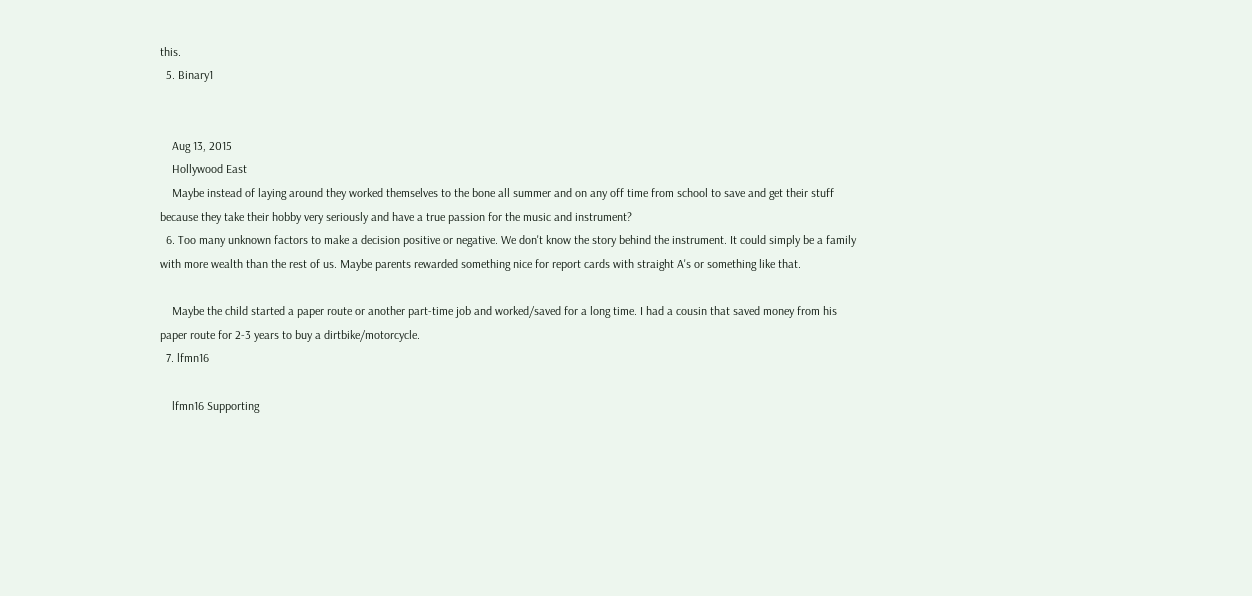this.
  5. Binary1


    Aug 13, 2015
    Hollywood East
    Maybe instead of laying around they worked themselves to the bone all summer and on any off time from school to save and get their stuff because they take their hobby very seriously and have a true passion for the music and instrument?
  6. Too many unknown factors to make a decision positive or negative. We don't know the story behind the instrument. It could simply be a family with more wealth than the rest of us. Maybe parents rewarded something nice for report cards with straight A's or something like that.

    Maybe the child started a paper route or another part-time job and worked/saved for a long time. I had a cousin that saved money from his paper route for 2-3 years to buy a dirtbike/motorcycle.
  7. lfmn16

    lfmn16 Supporting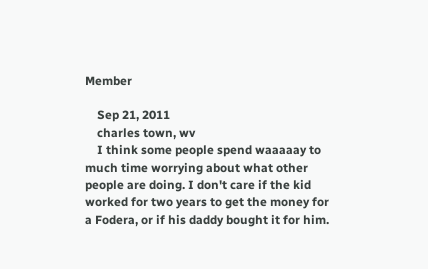Member

    Sep 21, 2011
    charles town, wv
    I think some people spend waaaaay to much time worrying about what other people are doing. I don't care if the kid worked for two years to get the money for a Fodera, or if his daddy bought it for him.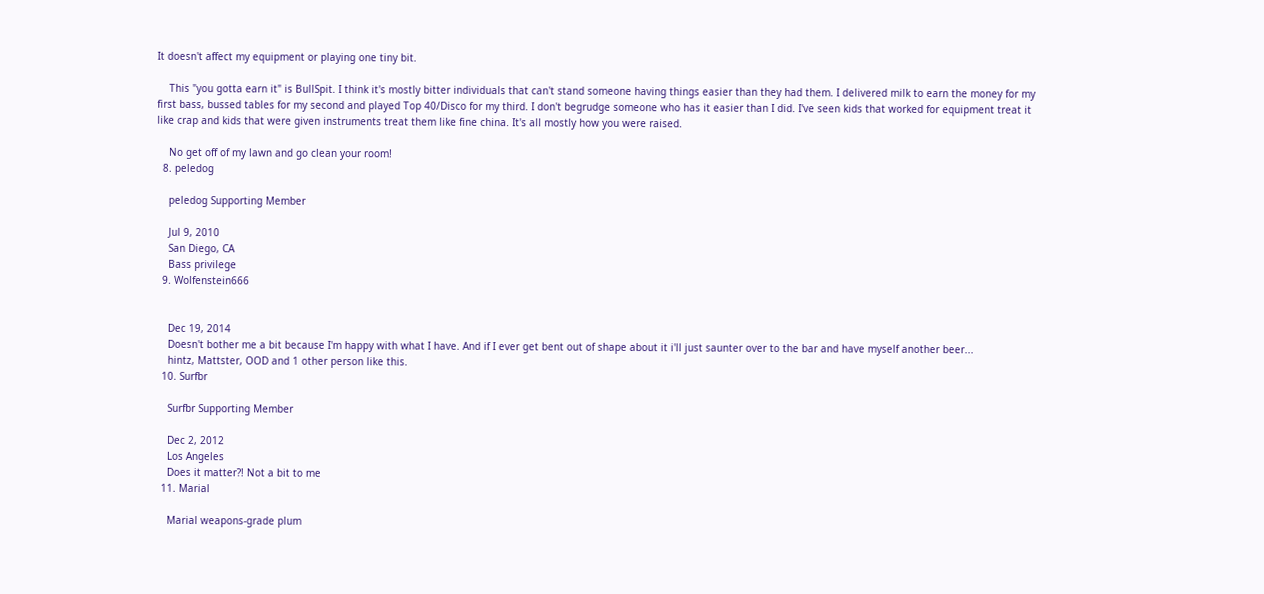It doesn't affect my equipment or playing one tiny bit.

    This "you gotta earn it" is BullSpit. I think it's mostly bitter individuals that can't stand someone having things easier than they had them. I delivered milk to earn the money for my first bass, bussed tables for my second and played Top 40/Disco for my third. I don't begrudge someone who has it easier than I did. I've seen kids that worked for equipment treat it like crap and kids that were given instruments treat them like fine china. It's all mostly how you were raised.

    No get off of my lawn and go clean your room!
  8. peledog

    peledog Supporting Member

    Jul 9, 2010
    San Diego, CA
    Bass privilege
  9. Wolfenstein666


    Dec 19, 2014
    Doesn't bother me a bit because I'm happy with what I have. And if I ever get bent out of shape about it i'll just saunter over to the bar and have myself another beer...
    hintz, Mattster, OOD and 1 other person like this.
  10. Surfbr

    Surfbr Supporting Member

    Dec 2, 2012
    Los Angeles
    Does it matter?! Not a bit to me
  11. Marial

    Marial weapons-grade plum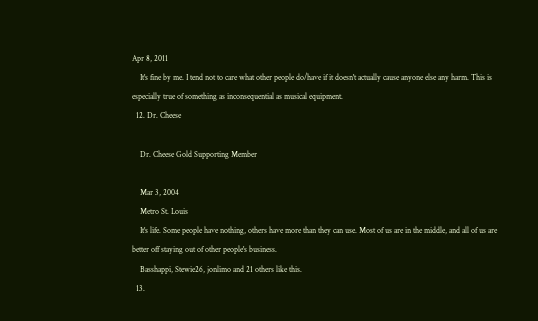Apr 8, 2011
    It's fine by me. I tend not to care what other people do/have if it doesn't actually cause anyone else any harm. This is especially true of something as inconsequential as musical equipment.
  12. Dr. Cheese

    Dr. Cheese Gold Supporting Member

    Mar 3, 2004
    Metro St. Louis
    It's life. Some people have nothing, others have more than they can use. Most of us are in the middle, and all of us are better off staying out of other people's business.
    Basshappi, Stewie26, jonlimo and 21 others like this.
  13.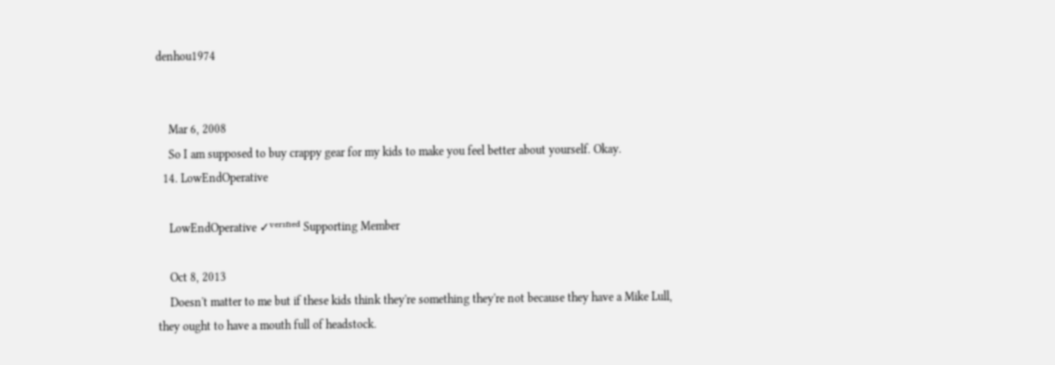denhou1974


    Mar 6, 2008
    So I am supposed to buy crappy gear for my kids to make you feel better about yourself. Okay.
  14. LowEndOperative

    LowEndOperative ✓ᵛᵉʳᶦᶠᶦᵉᵈ Supporting Member

    Oct 8, 2013
    Doesn't matter to me but if these kids think they're something they're not because they have a Mike Lull, they ought to have a mouth full of headstock.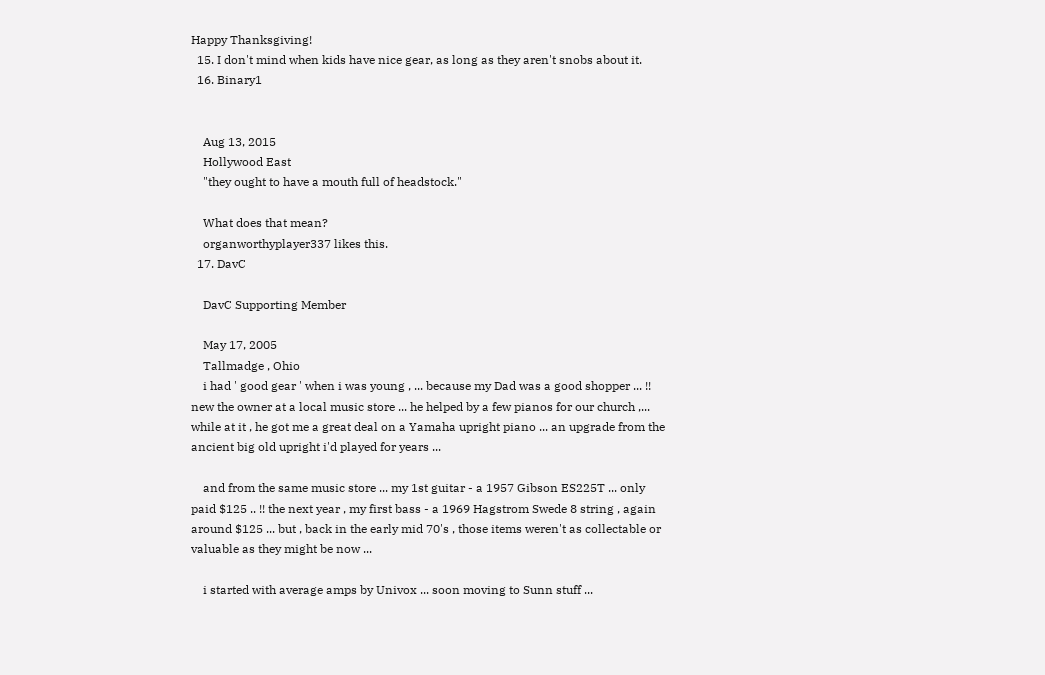Happy Thanksgiving!
  15. I don't mind when kids have nice gear, as long as they aren't snobs about it.
  16. Binary1


    Aug 13, 2015
    Hollywood East
    "they ought to have a mouth full of headstock."

    What does that mean?
    organworthyplayer337 likes this.
  17. DavC

    DavC Supporting Member

    May 17, 2005
    Tallmadge , Ohio
    i had ' good gear ' when i was young , ... because my Dad was a good shopper ... !! new the owner at a local music store ... he helped by a few pianos for our church ,... while at it , he got me a great deal on a Yamaha upright piano ... an upgrade from the ancient big old upright i'd played for years ...

    and from the same music store ... my 1st guitar - a 1957 Gibson ES225T ... only paid $125 .. !! the next year , my first bass - a 1969 Hagstrom Swede 8 string , again around $125 ... but , back in the early mid 70's , those items weren't as collectable or valuable as they might be now ...

    i started with average amps by Univox ... soon moving to Sunn stuff ...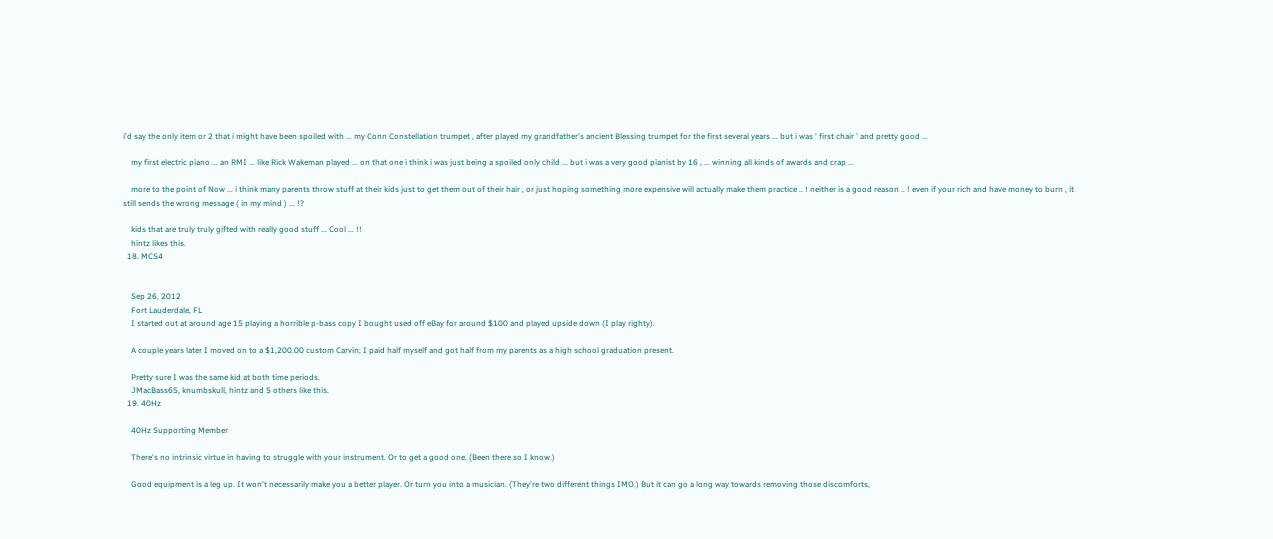i'd say the only item or 2 that i might have been spoiled with ... my Conn Constellation trumpet , after played my grandfather's ancient Blessing trumpet for the first several years ... but i was ' first chair ' and pretty good ...

    my first electric piano ... an RMI ... like Rick Wakeman played ... on that one i think i was just being a spoiled only child ... but i was a very good pianist by 16 , ... winning all kinds of awards and crap ...

    more to the point of Now ... i think many parents throw stuff at their kids just to get them out of their hair , or just hoping something more expensive will actually make them practice .. ! neither is a good reason .. ! even if your rich and have money to burn , it still sends the wrong message ( in my mind ) ... !?

    kids that are truly truly gifted with really good stuff ... Cool ... !!
    hintz likes this.
  18. MCS4


    Sep 26, 2012
    Fort Lauderdale, FL
    I started out at around age 15 playing a horrible p-bass copy I bought used off eBay for around $100 and played upside down (I play righty).

    A couple years later I moved on to a $1,200.00 custom Carvin; I paid half myself and got half from my parents as a high school graduation present.

    Pretty sure I was the same kid at both time periods.
    JMacBass65, knumbskull, hintz and 5 others like this.
  19. 40Hz

    40Hz Supporting Member

    There's no intrinsic virtue in having to struggle with your instrument. Or to get a good one. (Been there so I know.)

    Good equipment is a leg up. It won't necessarily make you a better player. Or turn you into a musician. (They're two different things IMO.) But it can go a long way towards removing those discomforts,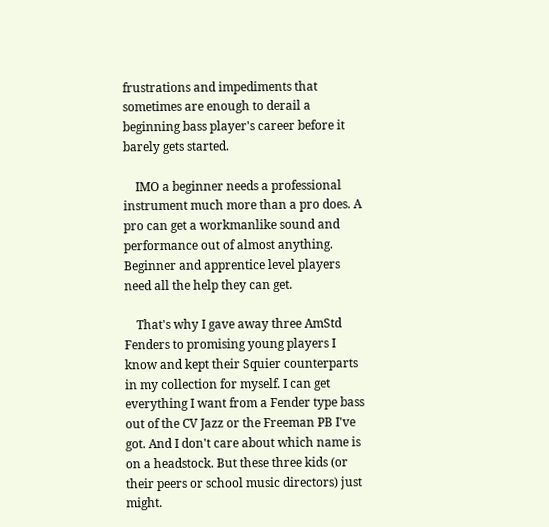frustrations and impediments that sometimes are enough to derail a beginning bass player's career before it barely gets started.

    IMO a beginner needs a professional instrument much more than a pro does. A pro can get a workmanlike sound and performance out of almost anything. Beginner and apprentice level players need all the help they can get.

    That's why I gave away three AmStd Fenders to promising young players I know and kept their Squier counterparts in my collection for myself. I can get everything I want from a Fender type bass out of the CV Jazz or the Freeman PB I've got. And I don't care about which name is on a headstock. But these three kids (or their peers or school music directors) just might.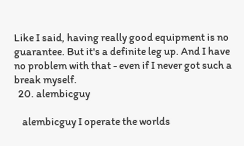Like I said, having really good equipment is no guarantee. But it's a definite leg up. And I have no problem with that - even if I never got such a break myself.
  20. alembicguy

    alembicguy I operate the worlds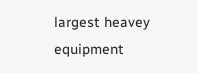largest heavey equipment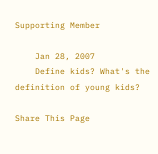Supporting Member

    Jan 28, 2007
    Define kids? What's the definition of young kids?

Share This Page